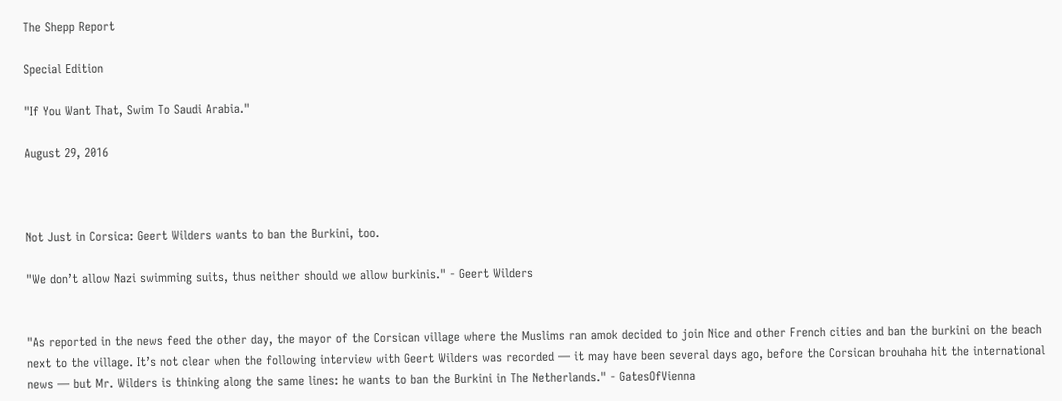The Shepp Report

Special Edition

"If You Want That, Swim To Saudi Arabia."

August 29, 2016



Not Just in Corsica: Geert Wilders wants to ban the Burkini, too.

"We don’t allow Nazi swimming suits, thus neither should we allow burkinis." - Geert Wilders


"As reported in the news feed the other day, the mayor of the Corsican village where the Muslims ran amok decided to join Nice and other French cities and ban the burkini on the beach next to the village. It’s not clear when the following interview with Geert Wilders was recorded — it may have been several days ago, before the Corsican brouhaha hit the international news — but Mr. Wilders is thinking along the same lines: he wants to ban the Burkini in The Netherlands." - GatesOfVienna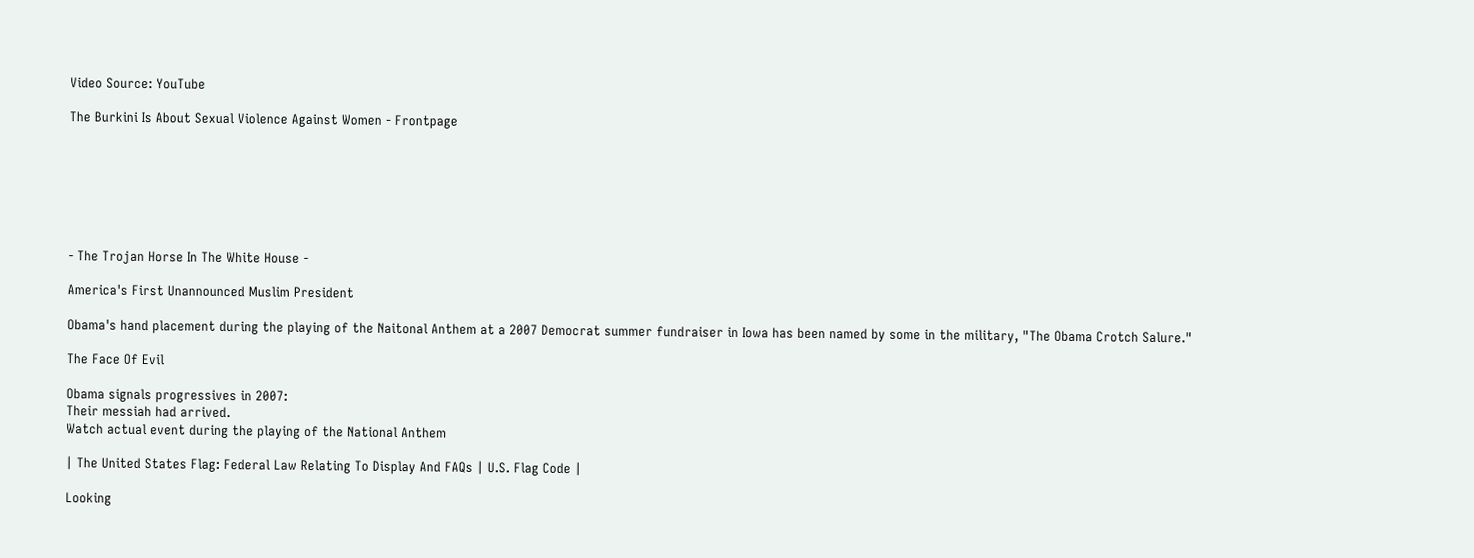Video Source: YouTube

The Burkini Is About Sexual Violence Against Women - Frontpage







- The Trojan Horse In The White House -

America's First Unannounced Muslim President

Obama's hand placement during the playing of the Naitonal Anthem at a 2007 Democrat summer fundraiser in Iowa has been named by some in the military, "The Obama Crotch Salure."

The Face Of Evil

Obama signals progressives in 2007:
Their messiah had arrived.
Watch actual event during the playing of the National Anthem

| The United States Flag: Federal Law Relating To Display And FAQs | U.S. Flag Code |

Looking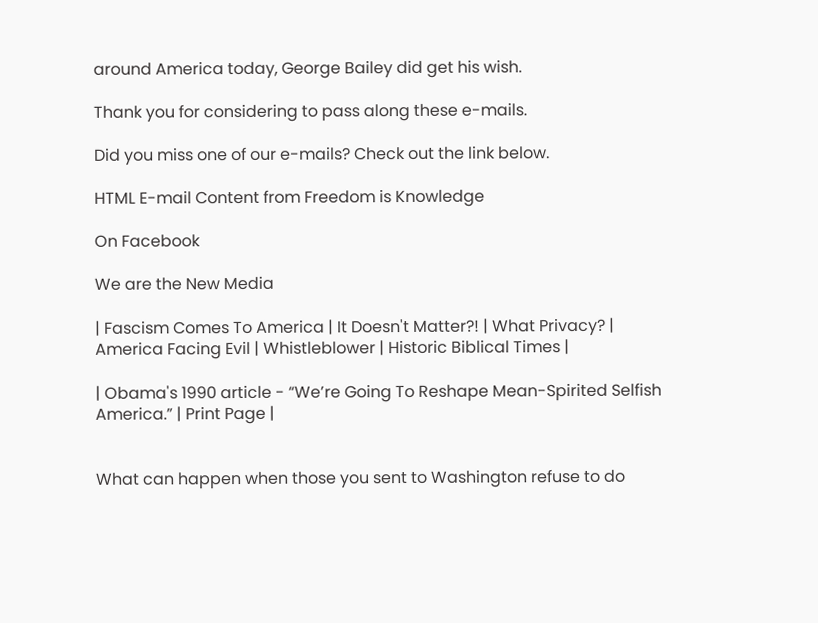around America today, George Bailey did get his wish.

Thank you for considering to pass along these e-mails.

Did you miss one of our e-mails? Check out the link below.

HTML E-mail Content from Freedom is Knowledge

On Facebook

We are the New Media

| Fascism Comes To America | It Doesn't Matter?! | What Privacy? | America Facing Evil | Whistleblower | Historic Biblical Times |

| Obama's 1990 article - “We’re Going To Reshape Mean-Spirited Selfish America.” | Print Page |


What can happen when those you sent to Washington refuse to do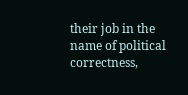their job in the name of political correctness,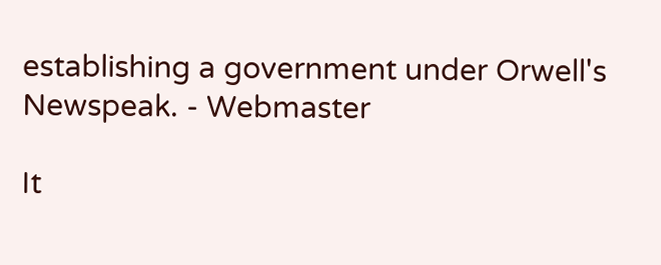establishing a government under Orwell's Newspeak. - Webmaster

It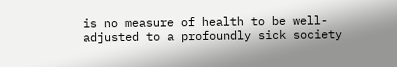is no measure of health to be well-adjusted to a profoundly sick society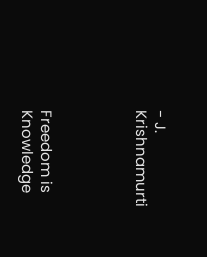- J. Krishnamurti




Freedom is Knowledge